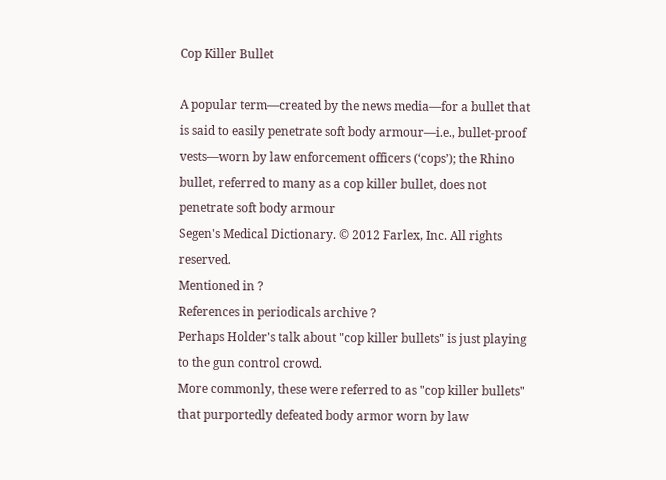Cop Killer Bullet

A popular term—created by the news media—for a bullet that is said to easily penetrate soft body armour—i.e., bullet-proof vests—worn by law enforcement officers (‘cops’); the Rhino bullet, referred to many as a cop killer bullet, does not penetrate soft body armour
Segen's Medical Dictionary. © 2012 Farlex, Inc. All rights reserved.
Mentioned in ?
References in periodicals archive ?
Perhaps Holder's talk about "cop killer bullets" is just playing to the gun control crowd.
More commonly, these were referred to as "cop killer bullets" that purportedly defeated body armor worn by law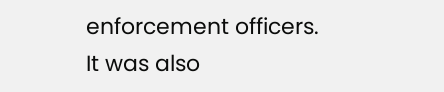enforcement officers.
It was also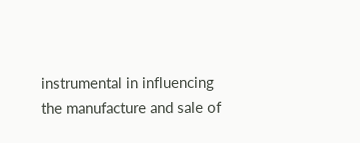instrumental in influencing the manufacture and sale of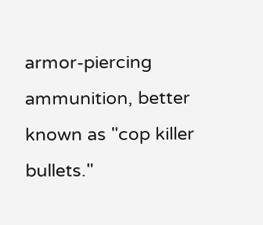armor-piercing ammunition, better known as "cop killer bullets."